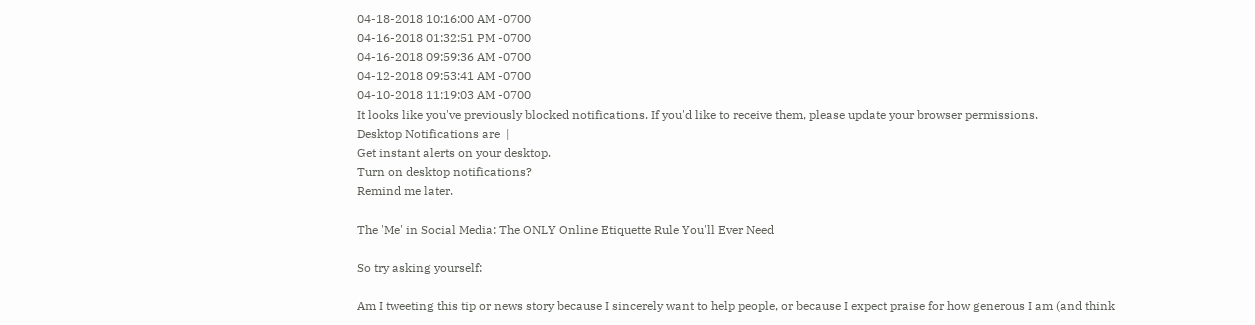04-18-2018 10:16:00 AM -0700
04-16-2018 01:32:51 PM -0700
04-16-2018 09:59:36 AM -0700
04-12-2018 09:53:41 AM -0700
04-10-2018 11:19:03 AM -0700
It looks like you've previously blocked notifications. If you'd like to receive them, please update your browser permissions.
Desktop Notifications are  |
Get instant alerts on your desktop.
Turn on desktop notifications?
Remind me later.

The 'Me' in Social Media: The ONLY Online Etiquette Rule You'll Ever Need

So try asking yourself:

Am I tweeting this tip or news story because I sincerely want to help people, or because I expect praise for how generous I am (and think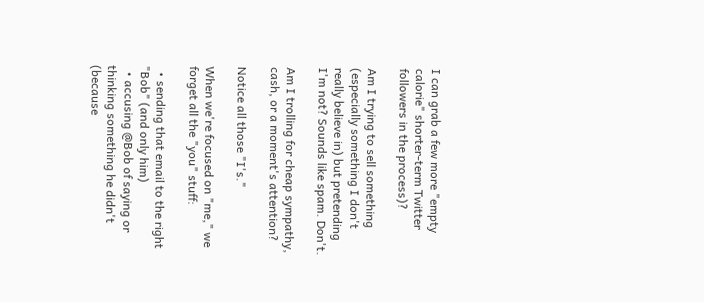I can grab a few more "empty calorie" shorter-term Twitter followers in the process)?

Am I trying to sell something (especially something I don't really believe in) but pretending I'm not? Sounds like spam. Don't.

Am I trolling for cheap sympathy, cash, or a moment's attention?

Notice all those "I's."

When we're focused on "me," we forget all the "you" stuff:

  • sending that email to the right "Bob" (and only him)
  • accusing @Bob of saying or thinking something he didn't (because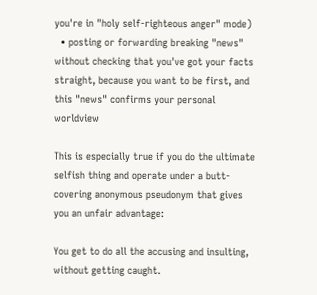you're in "holy self-righteous anger" mode)
  • posting or forwarding breaking "news" without checking that you've got your facts straight, because you want to be first, and this "news" confirms your personal worldview

This is especially true if you do the ultimate selfish thing and operate under a butt-covering anonymous pseudonym that gives you an unfair advantage:

You get to do all the accusing and insulting, without getting caught.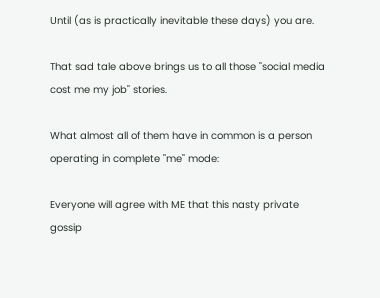Until (as is practically inevitable these days) you are.

That sad tale above brings us to all those "social media cost me my job" stories.

What almost all of them have in common is a person operating in complete "me" mode:

Everyone will agree with ME that this nasty private gossip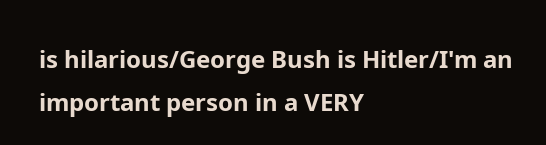is hilarious/George Bush is Hitler/I'm an important person in a VERY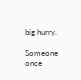big hurry.

Someone once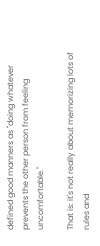defined good manners as "doing whatever prevents the other person from feeling uncomfortable."

That is: it's not really about memorizing lots of rules and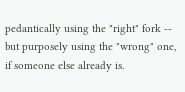pedantically using the "right" fork -- but purposely using the "wrong" one, if someone else already is.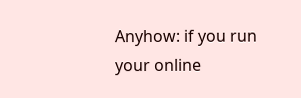Anyhow: if you run your online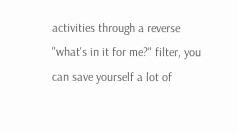activities through a reverse "what's in it for me?" filter, you can save yourself a lot of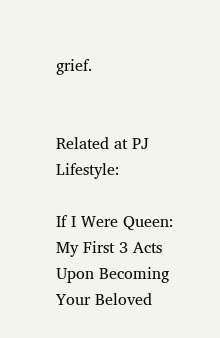grief.


Related at PJ Lifestyle:

If I Were Queen: My First 3 Acts Upon Becoming Your Beloved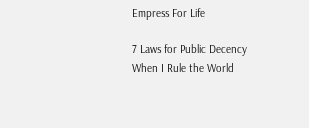Empress For Life

7 Laws for Public Decency When I Rule the World